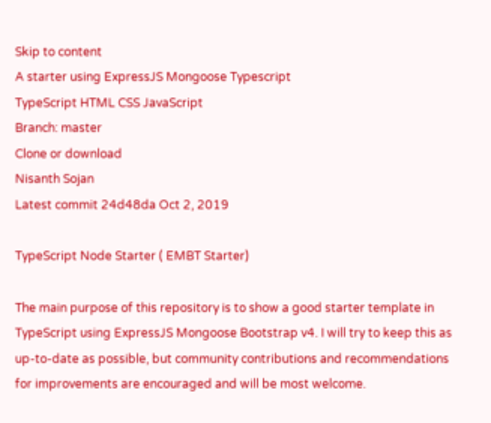Skip to content
A starter using ExpressJS Mongoose Typescript
TypeScript HTML CSS JavaScript
Branch: master
Clone or download
Nisanth Sojan
Latest commit 24d48da Oct 2, 2019

TypeScript Node Starter ( EMBT Starter)

The main purpose of this repository is to show a good starter template in TypeScript using ExpressJS Mongoose Bootstrap v4. I will try to keep this as up-to-date as possible, but community contributions and recommendations for improvements are encouraged and will be most welcome.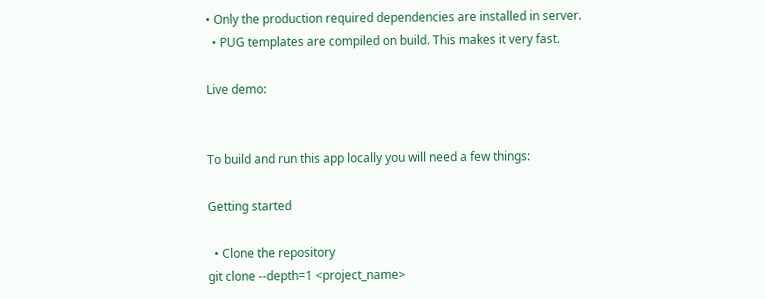• Only the production required dependencies are installed in server.
  • PUG templates are compiled on build. This makes it very fast.

Live demo:


To build and run this app locally you will need a few things:

Getting started

  • Clone the repository
git clone --depth=1 <project_name>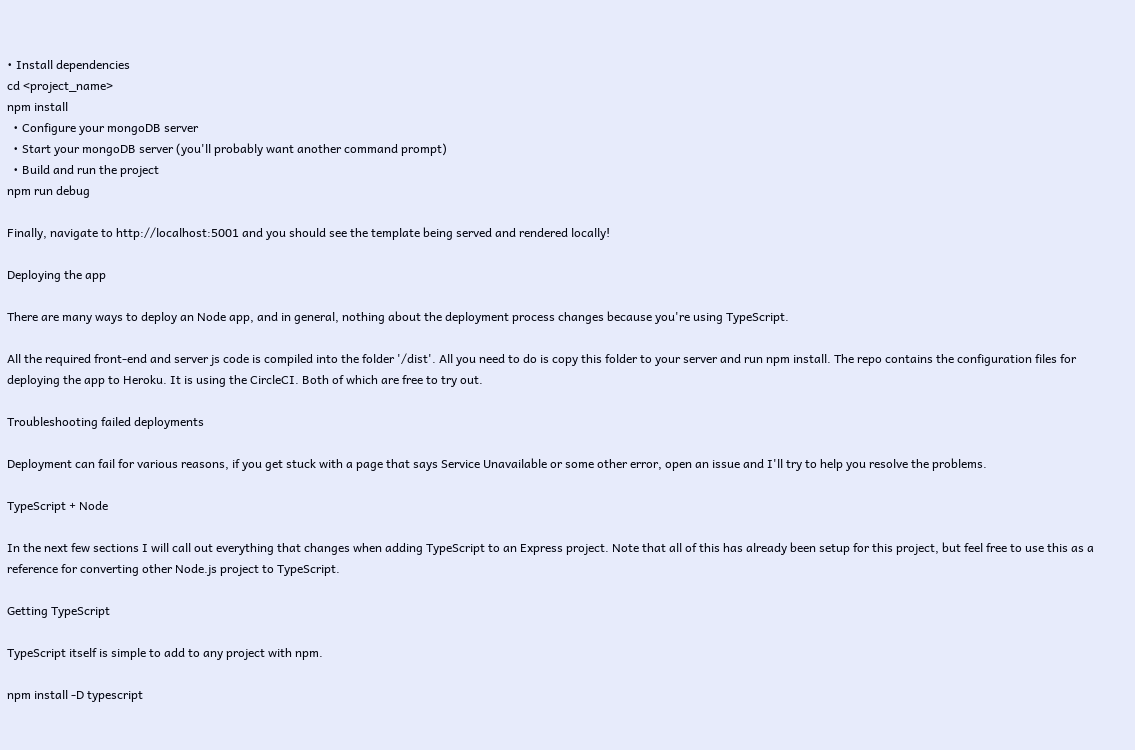• Install dependencies
cd <project_name>
npm install
  • Configure your mongoDB server
  • Start your mongoDB server (you'll probably want another command prompt)
  • Build and run the project
npm run debug

Finally, navigate to http://localhost:5001 and you should see the template being served and rendered locally!

Deploying the app

There are many ways to deploy an Node app, and in general, nothing about the deployment process changes because you're using TypeScript.

All the required front-end and server js code is compiled into the folder '/dist'. All you need to do is copy this folder to your server and run npm install. The repo contains the configuration files for deploying the app to Heroku. It is using the CircleCI. Both of which are free to try out.

Troubleshooting failed deployments

Deployment can fail for various reasons, if you get stuck with a page that says Service Unavailable or some other error, open an issue and I'll try to help you resolve the problems.

TypeScript + Node

In the next few sections I will call out everything that changes when adding TypeScript to an Express project. Note that all of this has already been setup for this project, but feel free to use this as a reference for converting other Node.js project to TypeScript.

Getting TypeScript

TypeScript itself is simple to add to any project with npm.

npm install -D typescript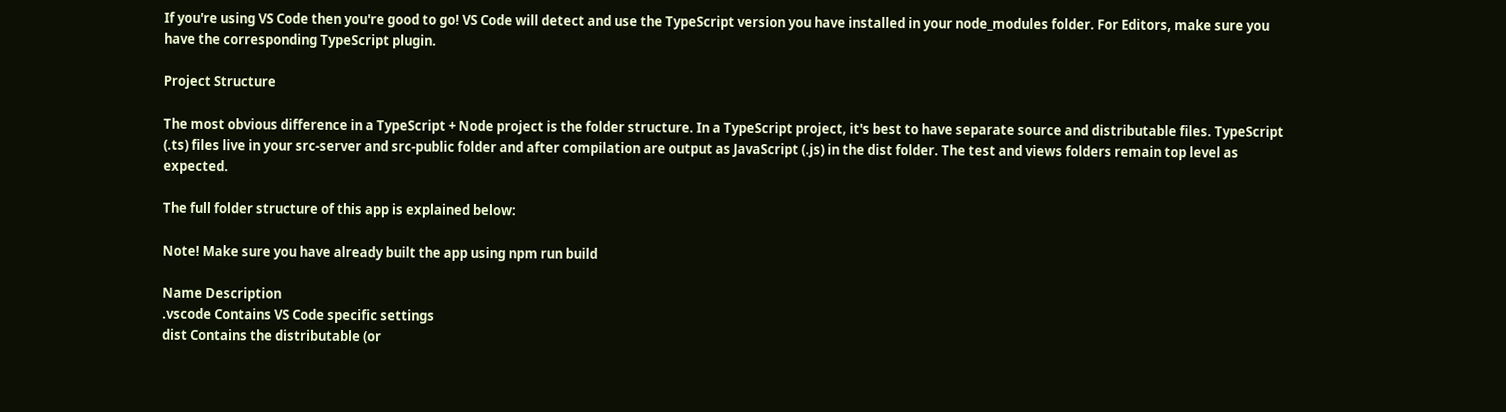If you're using VS Code then you're good to go! VS Code will detect and use the TypeScript version you have installed in your node_modules folder. For Editors, make sure you have the corresponding TypeScript plugin.

Project Structure

The most obvious difference in a TypeScript + Node project is the folder structure. In a TypeScript project, it's best to have separate source and distributable files. TypeScript (.ts) files live in your src-server and src-public folder and after compilation are output as JavaScript (.js) in the dist folder. The test and views folders remain top level as expected.

The full folder structure of this app is explained below:

Note! Make sure you have already built the app using npm run build

Name Description
.vscode Contains VS Code specific settings
dist Contains the distributable (or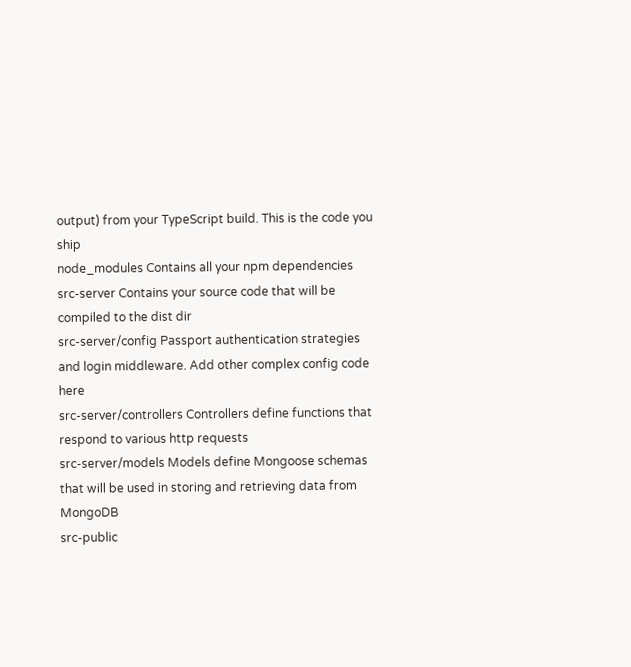output) from your TypeScript build. This is the code you ship
node_modules Contains all your npm dependencies
src-server Contains your source code that will be compiled to the dist dir
src-server/config Passport authentication strategies and login middleware. Add other complex config code here
src-server/controllers Controllers define functions that respond to various http requests
src-server/models Models define Mongoose schemas that will be used in storing and retrieving data from MongoDB
src-public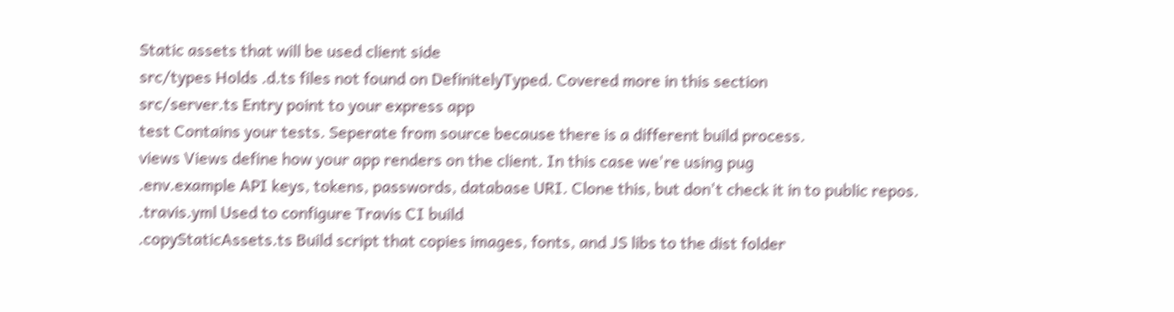Static assets that will be used client side
src/types Holds .d.ts files not found on DefinitelyTyped. Covered more in this section
src/server.ts Entry point to your express app
test Contains your tests. Seperate from source because there is a different build process.
views Views define how your app renders on the client. In this case we're using pug
.env.example API keys, tokens, passwords, database URI. Clone this, but don't check it in to public repos.
.travis.yml Used to configure Travis CI build
.copyStaticAssets.ts Build script that copies images, fonts, and JS libs to the dist folder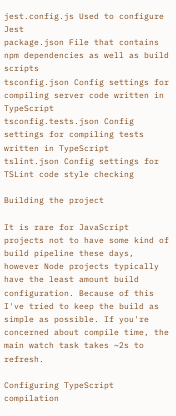jest.config.js Used to configure Jest
package.json File that contains npm dependencies as well as build scripts
tsconfig.json Config settings for compiling server code written in TypeScript
tsconfig.tests.json Config settings for compiling tests written in TypeScript
tslint.json Config settings for TSLint code style checking

Building the project

It is rare for JavaScript projects not to have some kind of build pipeline these days, however Node projects typically have the least amount build configuration. Because of this I've tried to keep the build as simple as possible. If you're concerned about compile time, the main watch task takes ~2s to refresh.

Configuring TypeScript compilation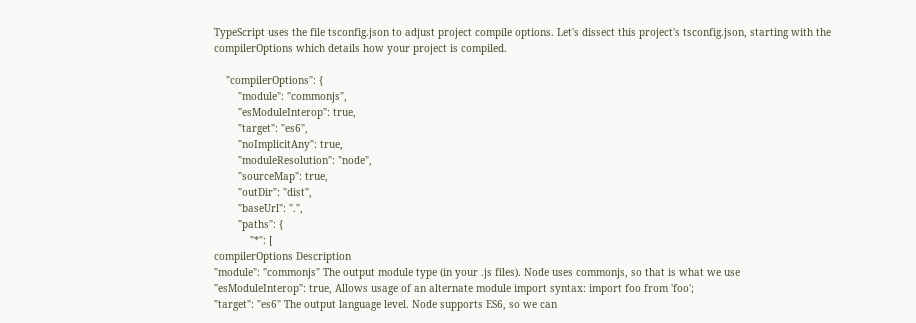TypeScript uses the file tsconfig.json to adjust project compile options. Let's dissect this project's tsconfig.json, starting with the compilerOptions which details how your project is compiled.

    "compilerOptions": {
        "module": "commonjs",
        "esModuleInterop": true,
        "target": "es6",
        "noImplicitAny": true,
        "moduleResolution": "node",
        "sourceMap": true,
        "outDir": "dist",
        "baseUrl": ".",
        "paths": {
            "*": [
compilerOptions Description
"module": "commonjs" The output module type (in your .js files). Node uses commonjs, so that is what we use
"esModuleInterop": true, Allows usage of an alternate module import syntax: import foo from 'foo';
"target": "es6" The output language level. Node supports ES6, so we can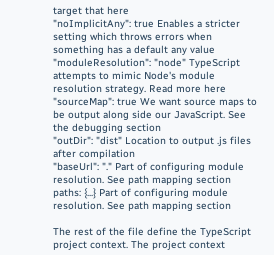target that here
"noImplicitAny": true Enables a stricter setting which throws errors when something has a default any value
"moduleResolution": "node" TypeScript attempts to mimic Node's module resolution strategy. Read more here
"sourceMap": true We want source maps to be output along side our JavaScript. See the debugging section
"outDir": "dist" Location to output .js files after compilation
"baseUrl": "." Part of configuring module resolution. See path mapping section
paths: {...} Part of configuring module resolution. See path mapping section

The rest of the file define the TypeScript project context. The project context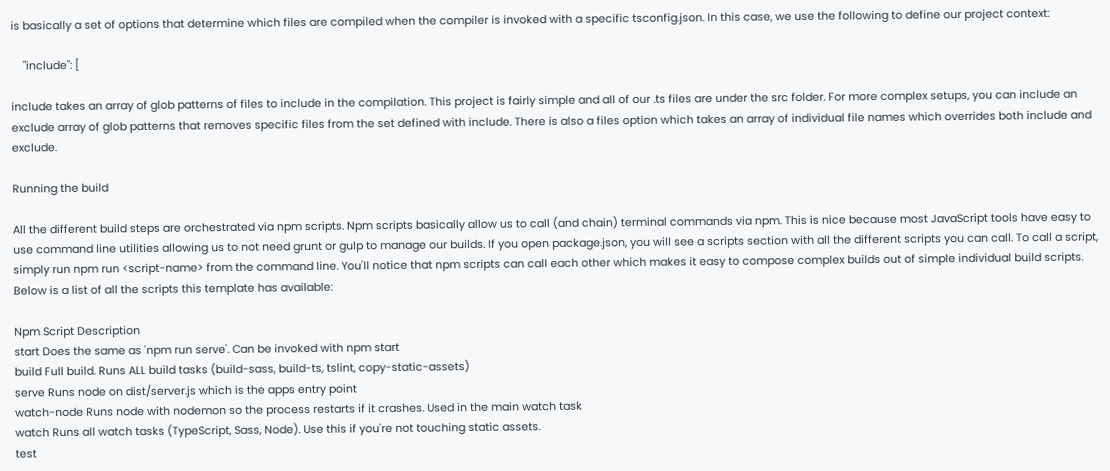is basically a set of options that determine which files are compiled when the compiler is invoked with a specific tsconfig.json. In this case, we use the following to define our project context:

    "include": [

include takes an array of glob patterns of files to include in the compilation. This project is fairly simple and all of our .ts files are under the src folder. For more complex setups, you can include an exclude array of glob patterns that removes specific files from the set defined with include. There is also a files option which takes an array of individual file names which overrides both include and exclude.

Running the build

All the different build steps are orchestrated via npm scripts. Npm scripts basically allow us to call (and chain) terminal commands via npm. This is nice because most JavaScript tools have easy to use command line utilities allowing us to not need grunt or gulp to manage our builds. If you open package.json, you will see a scripts section with all the different scripts you can call. To call a script, simply run npm run <script-name> from the command line. You'll notice that npm scripts can call each other which makes it easy to compose complex builds out of simple individual build scripts. Below is a list of all the scripts this template has available:

Npm Script Description
start Does the same as 'npm run serve'. Can be invoked with npm start
build Full build. Runs ALL build tasks (build-sass, build-ts, tslint, copy-static-assets)
serve Runs node on dist/server.js which is the apps entry point
watch-node Runs node with nodemon so the process restarts if it crashes. Used in the main watch task
watch Runs all watch tasks (TypeScript, Sass, Node). Use this if you're not touching static assets.
test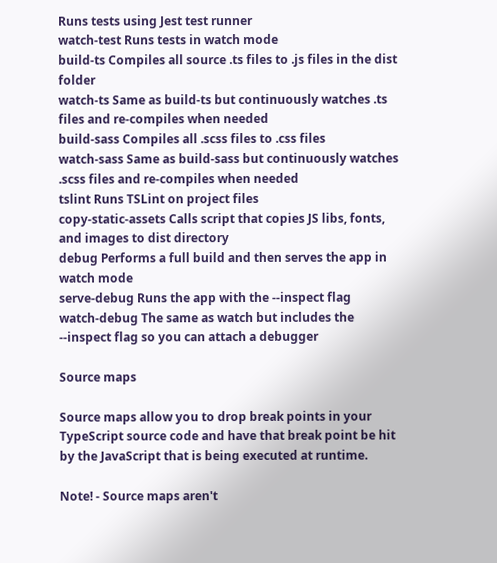Runs tests using Jest test runner
watch-test Runs tests in watch mode
build-ts Compiles all source .ts files to .js files in the dist folder
watch-ts Same as build-ts but continuously watches .ts files and re-compiles when needed
build-sass Compiles all .scss files to .css files
watch-sass Same as build-sass but continuously watches .scss files and re-compiles when needed
tslint Runs TSLint on project files
copy-static-assets Calls script that copies JS libs, fonts, and images to dist directory
debug Performs a full build and then serves the app in watch mode
serve-debug Runs the app with the --inspect flag
watch-debug The same as watch but includes the --inspect flag so you can attach a debugger

Source maps

Source maps allow you to drop break points in your TypeScript source code and have that break point be hit by the JavaScript that is being executed at runtime.

Note! - Source maps aren't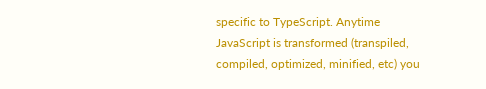specific to TypeScript. Anytime JavaScript is transformed (transpiled, compiled, optimized, minified, etc) you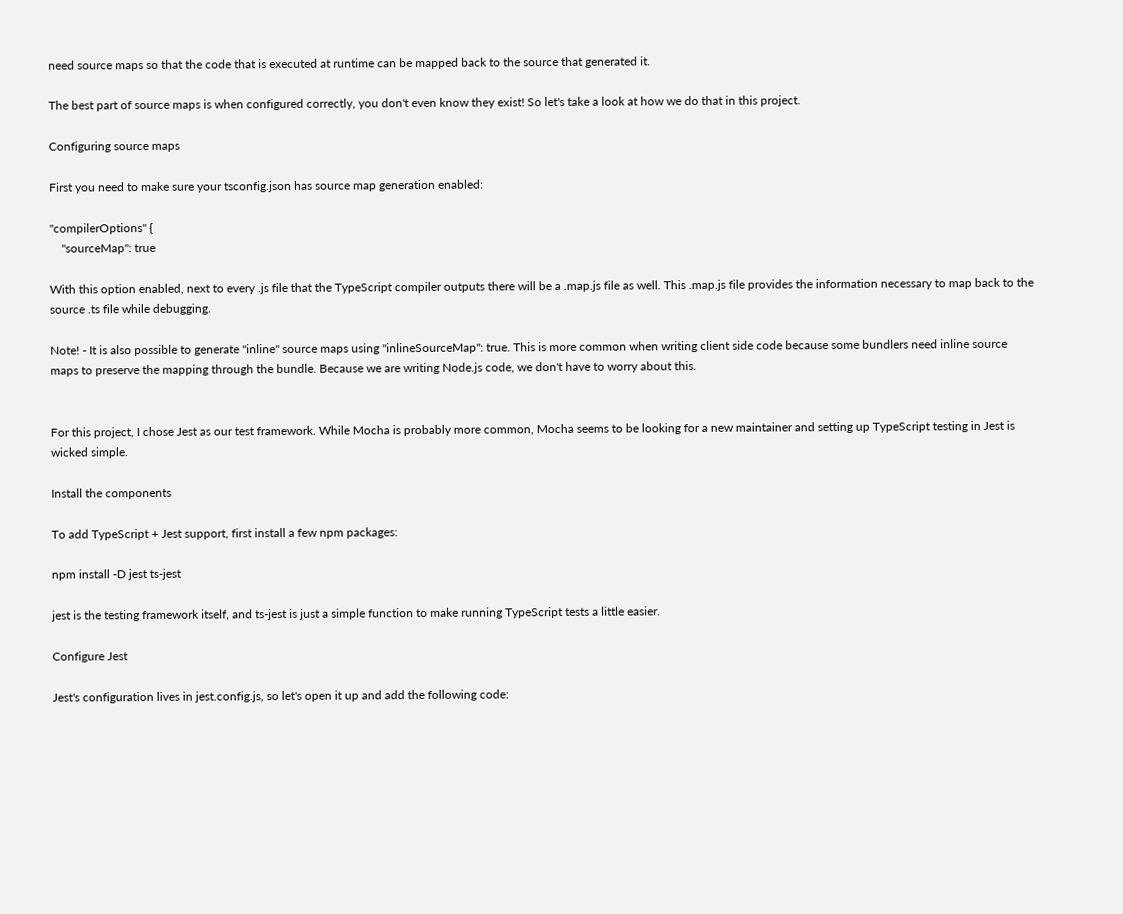need source maps so that the code that is executed at runtime can be mapped back to the source that generated it.

The best part of source maps is when configured correctly, you don't even know they exist! So let's take a look at how we do that in this project.

Configuring source maps

First you need to make sure your tsconfig.json has source map generation enabled:

"compilerOptions" {
    "sourceMap": true

With this option enabled, next to every .js file that the TypeScript compiler outputs there will be a .map.js file as well. This .map.js file provides the information necessary to map back to the source .ts file while debugging.

Note! - It is also possible to generate "inline" source maps using "inlineSourceMap": true. This is more common when writing client side code because some bundlers need inline source maps to preserve the mapping through the bundle. Because we are writing Node.js code, we don't have to worry about this.


For this project, I chose Jest as our test framework. While Mocha is probably more common, Mocha seems to be looking for a new maintainer and setting up TypeScript testing in Jest is wicked simple.

Install the components

To add TypeScript + Jest support, first install a few npm packages:

npm install -D jest ts-jest

jest is the testing framework itself, and ts-jest is just a simple function to make running TypeScript tests a little easier.

Configure Jest

Jest's configuration lives in jest.config.js, so let's open it up and add the following code: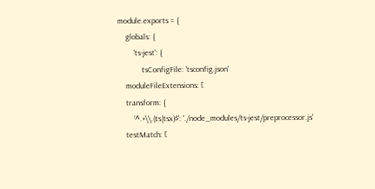module.exports = {
    globals: {
        'ts-jest': {
            tsConfigFile: 'tsconfig.json'
    moduleFileExtensions: [
    transform: {
        '^.+\\.(ts|tsx)$': './node_modules/ts-jest/preprocessor.js'
    testMatch: [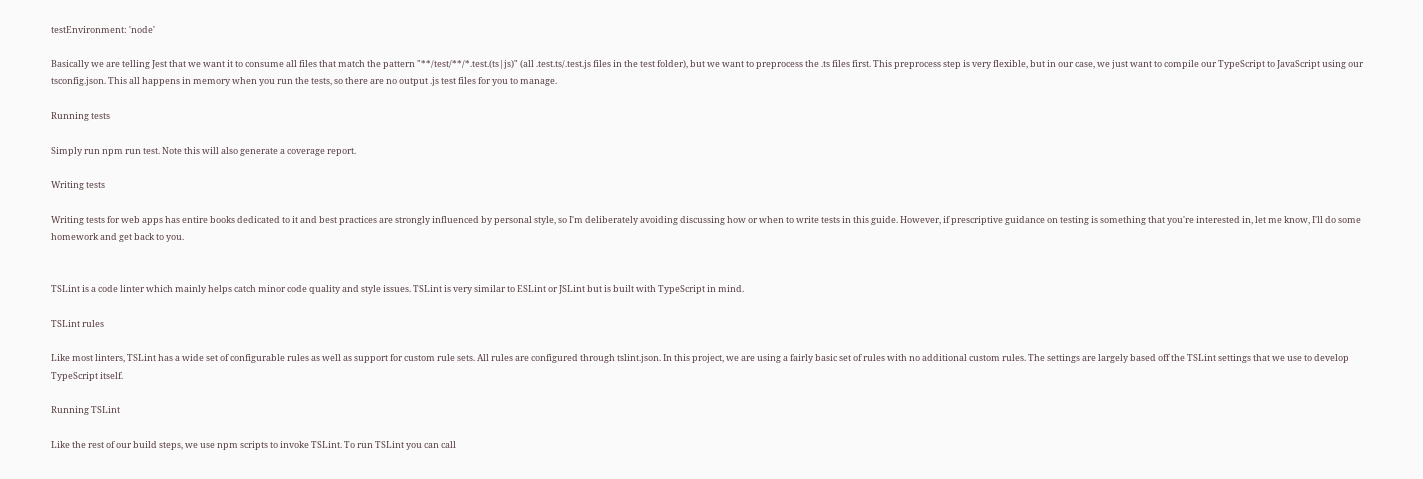testEnvironment: 'node'

Basically we are telling Jest that we want it to consume all files that match the pattern "**/test/**/*.test.(ts|js)" (all .test.ts/.test.js files in the test folder), but we want to preprocess the .ts files first. This preprocess step is very flexible, but in our case, we just want to compile our TypeScript to JavaScript using our tsconfig.json. This all happens in memory when you run the tests, so there are no output .js test files for you to manage.

Running tests

Simply run npm run test. Note this will also generate a coverage report.

Writing tests

Writing tests for web apps has entire books dedicated to it and best practices are strongly influenced by personal style, so I'm deliberately avoiding discussing how or when to write tests in this guide. However, if prescriptive guidance on testing is something that you're interested in, let me know, I'll do some homework and get back to you.


TSLint is a code linter which mainly helps catch minor code quality and style issues. TSLint is very similar to ESLint or JSLint but is built with TypeScript in mind.

TSLint rules

Like most linters, TSLint has a wide set of configurable rules as well as support for custom rule sets. All rules are configured through tslint.json. In this project, we are using a fairly basic set of rules with no additional custom rules. The settings are largely based off the TSLint settings that we use to develop TypeScript itself.

Running TSLint

Like the rest of our build steps, we use npm scripts to invoke TSLint. To run TSLint you can call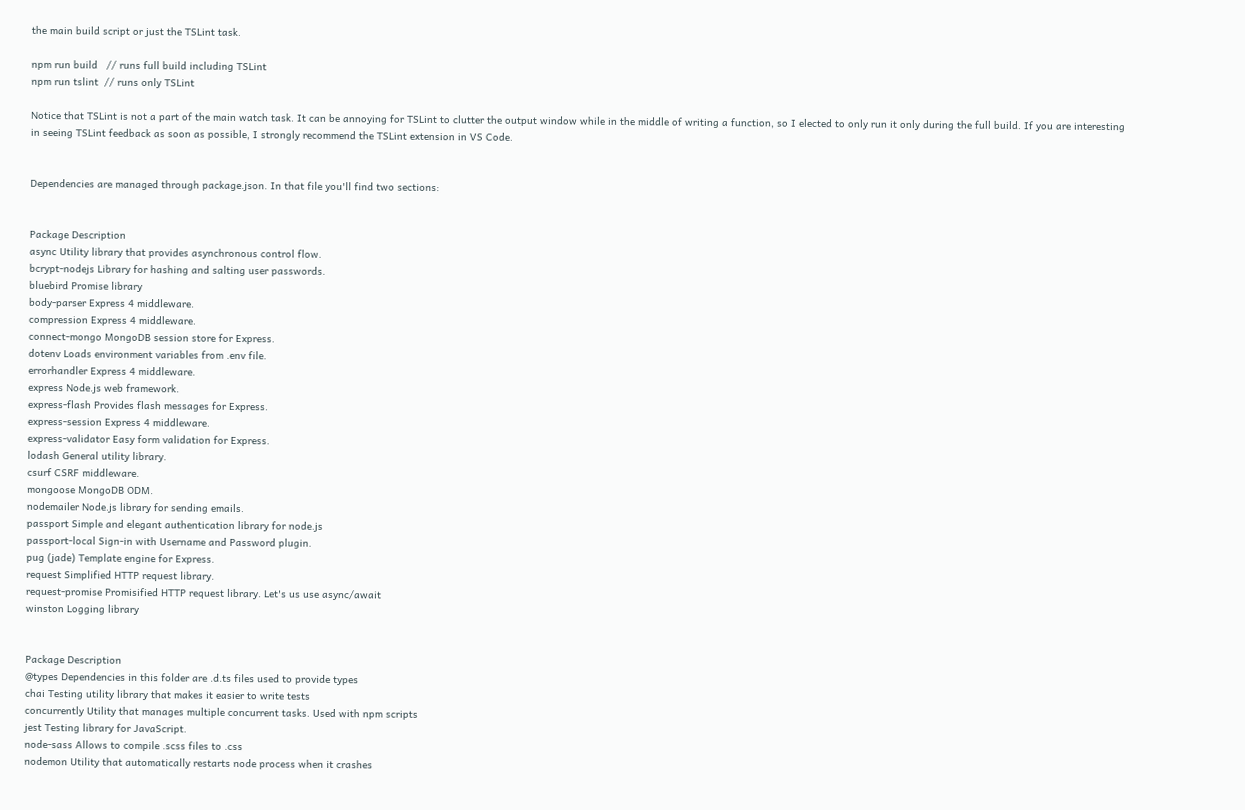the main build script or just the TSLint task.

npm run build   // runs full build including TSLint
npm run tslint  // runs only TSLint

Notice that TSLint is not a part of the main watch task. It can be annoying for TSLint to clutter the output window while in the middle of writing a function, so I elected to only run it only during the full build. If you are interesting in seeing TSLint feedback as soon as possible, I strongly recommend the TSLint extension in VS Code.


Dependencies are managed through package.json. In that file you'll find two sections:


Package Description
async Utility library that provides asynchronous control flow.
bcrypt-nodejs Library for hashing and salting user passwords.
bluebird Promise library
body-parser Express 4 middleware.
compression Express 4 middleware.
connect-mongo MongoDB session store for Express.
dotenv Loads environment variables from .env file.
errorhandler Express 4 middleware.
express Node.js web framework.
express-flash Provides flash messages for Express.
express-session Express 4 middleware.
express-validator Easy form validation for Express.
lodash General utility library.
csurf CSRF middleware.
mongoose MongoDB ODM.
nodemailer Node.js library for sending emails.
passport Simple and elegant authentication library for node.js
passport-local Sign-in with Username and Password plugin.
pug (jade) Template engine for Express.
request Simplified HTTP request library.
request-promise Promisified HTTP request library. Let's us use async/await
winston Logging library


Package Description
@types Dependencies in this folder are .d.ts files used to provide types
chai Testing utility library that makes it easier to write tests
concurrently Utility that manages multiple concurrent tasks. Used with npm scripts
jest Testing library for JavaScript.
node-sass Allows to compile .scss files to .css
nodemon Utility that automatically restarts node process when it crashes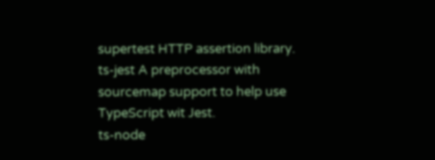supertest HTTP assertion library.
ts-jest A preprocessor with sourcemap support to help use TypeScript wit Jest.
ts-node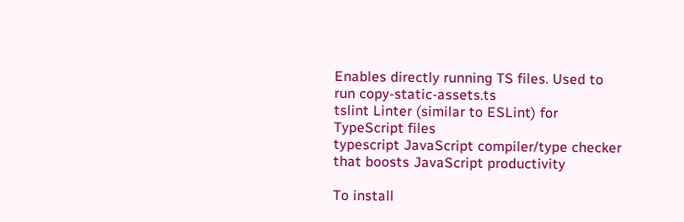Enables directly running TS files. Used to run copy-static-assets.ts
tslint Linter (similar to ESLint) for TypeScript files
typescript JavaScript compiler/type checker that boosts JavaScript productivity

To install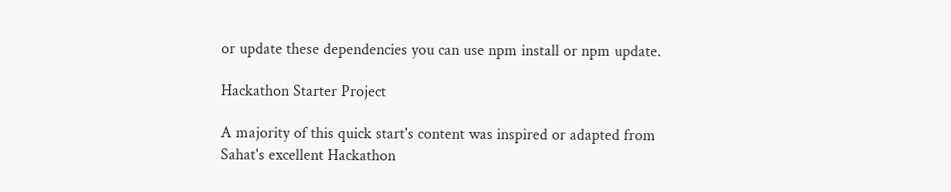or update these dependencies you can use npm install or npm update.

Hackathon Starter Project

A majority of this quick start's content was inspired or adapted from Sahat's excellent Hackathon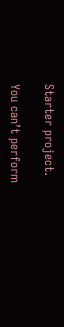Starter project.

You can’t perform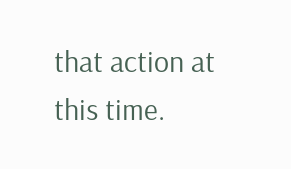that action at this time.